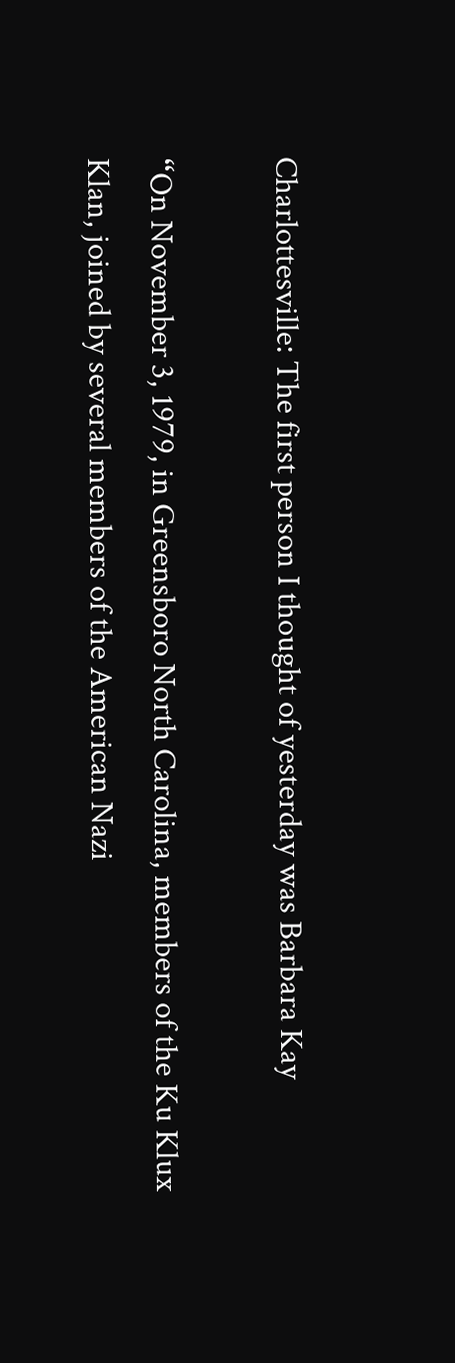Charlottesville: The first person I thought of yesterday was Barbara Kay

“On November 3, 1979, in Greensboro North Carolina, members of the Ku Klux Klan, joined by several members of the American Nazi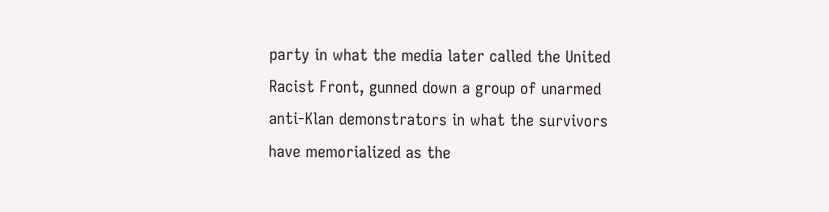party in what the media later called the United Racist Front, gunned down a group of unarmed anti-Klan demonstrators in what the survivors have memorialized as the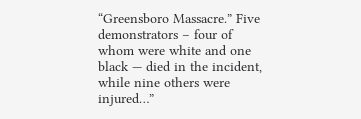“Greensboro Massacre.” Five demonstrators – four of whom were white and one black — died in the incident, while nine others were injured…”